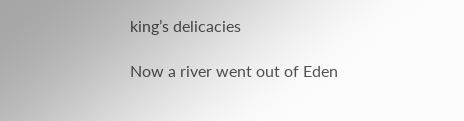king’s delicacies

Now a river went out of Eden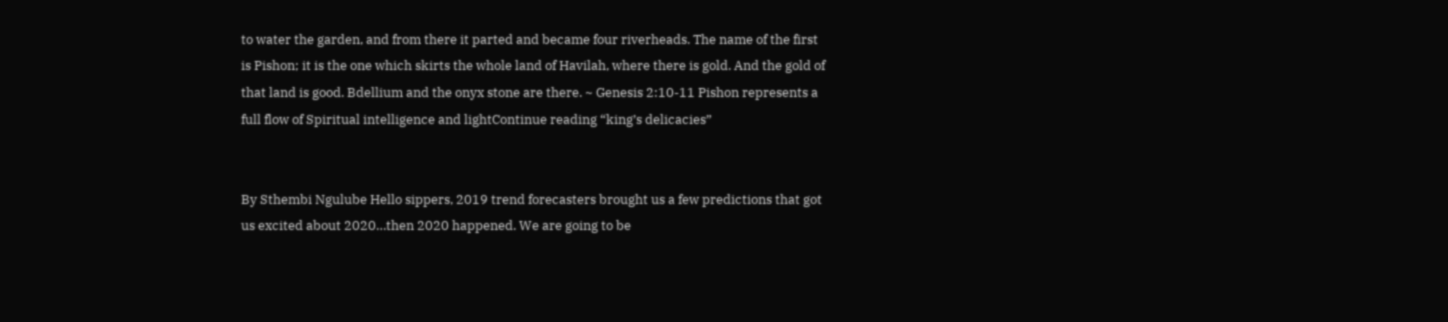to water the garden, and from there it parted and became four riverheads. The name of the first is Pishon; it is the one which skirts the whole land of Havilah, where there is gold. And the gold of that land is good. Bdellium and the onyx stone are there. ~ Genesis 2:10-11 Pishon represents a full flow of Spiritual intelligence and lightContinue reading “king’s delicacies”


By Sthembi Ngulube Hello sippers, 2019 trend forecasters brought us a few predictions that got us excited about 2020…then 2020 happened. We are going to be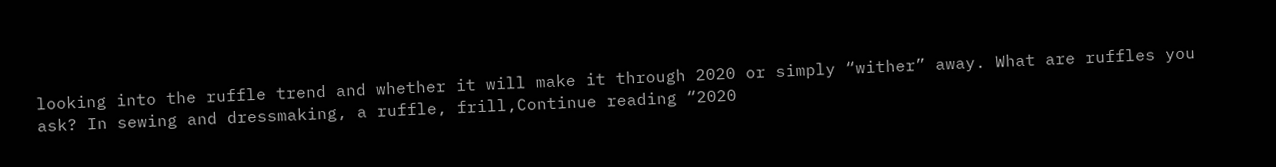looking into the ruffle trend and whether it will make it through 2020 or simply “wither” away. What are ruffles you ask? In sewing and dressmaking, a ruffle, frill,Continue reading “2020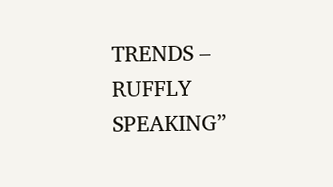TRENDS – RUFFLY SPEAKING”